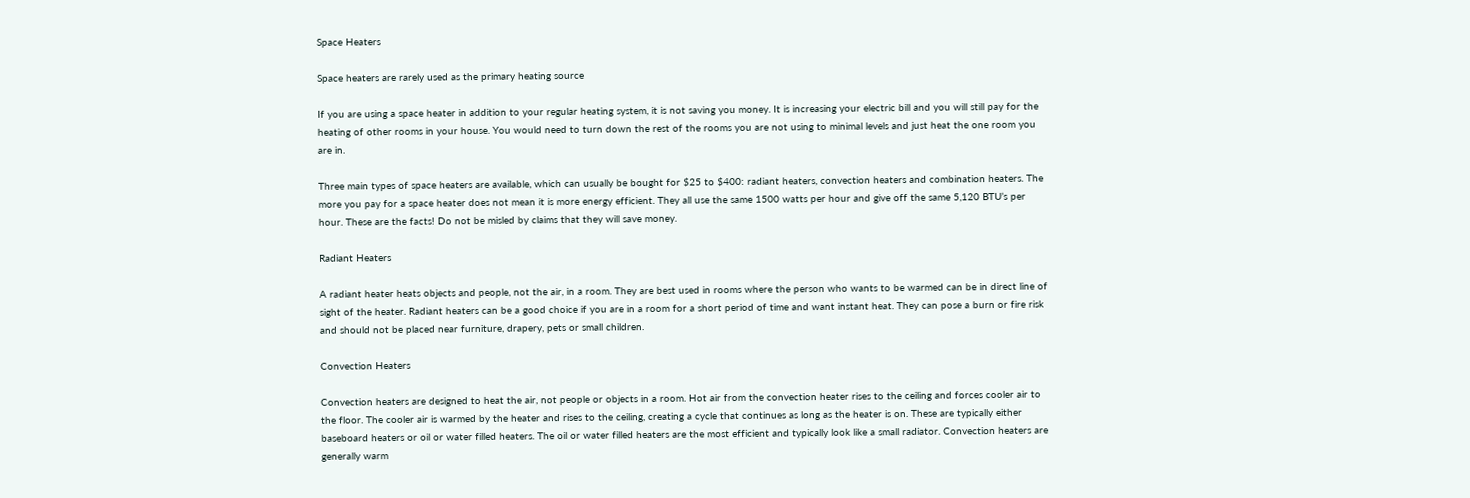Space Heaters

Space heaters are rarely used as the primary heating source

If you are using a space heater in addition to your regular heating system, it is not saving you money. It is increasing your electric bill and you will still pay for the heating of other rooms in your house. You would need to turn down the rest of the rooms you are not using to minimal levels and just heat the one room you are in.

Three main types of space heaters are available, which can usually be bought for $25 to $400: radiant heaters, convection heaters and combination heaters. The more you pay for a space heater does not mean it is more energy efficient. They all use the same 1500 watts per hour and give off the same 5,120 BTU’s per hour. These are the facts! Do not be misled by claims that they will save money.

Radiant Heaters

A radiant heater heats objects and people, not the air, in a room. They are best used in rooms where the person who wants to be warmed can be in direct line of sight of the heater. Radiant heaters can be a good choice if you are in a room for a short period of time and want instant heat. They can pose a burn or fire risk and should not be placed near furniture, drapery, pets or small children.

Convection Heaters

Convection heaters are designed to heat the air, not people or objects in a room. Hot air from the convection heater rises to the ceiling and forces cooler air to the floor. The cooler air is warmed by the heater and rises to the ceiling, creating a cycle that continues as long as the heater is on. These are typically either baseboard heaters or oil or water filled heaters. The oil or water filled heaters are the most efficient and typically look like a small radiator. Convection heaters are generally warm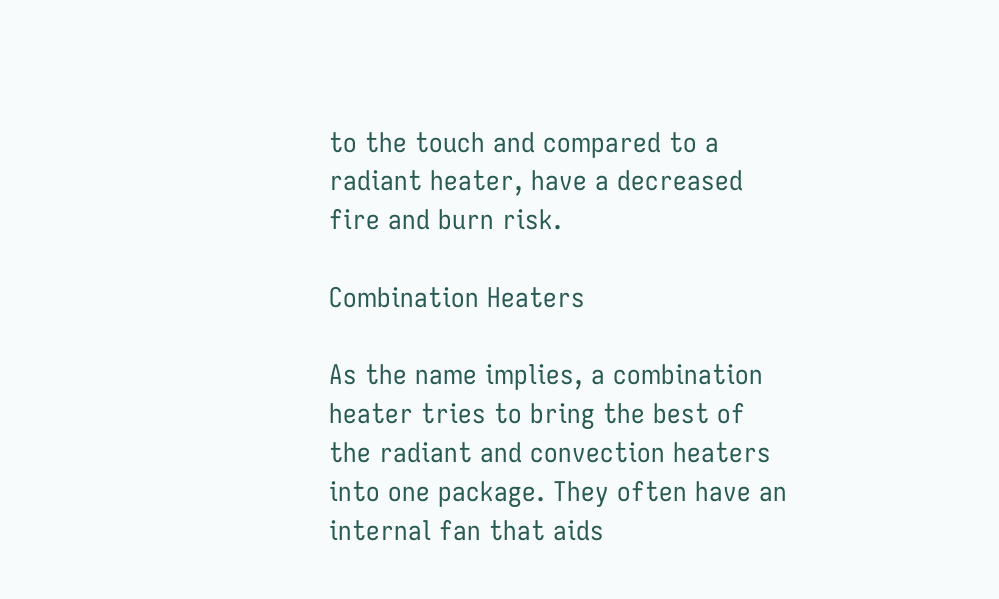to the touch and compared to a radiant heater, have a decreased fire and burn risk.

Combination Heaters

As the name implies, a combination heater tries to bring the best of the radiant and convection heaters into one package. They often have an internal fan that aids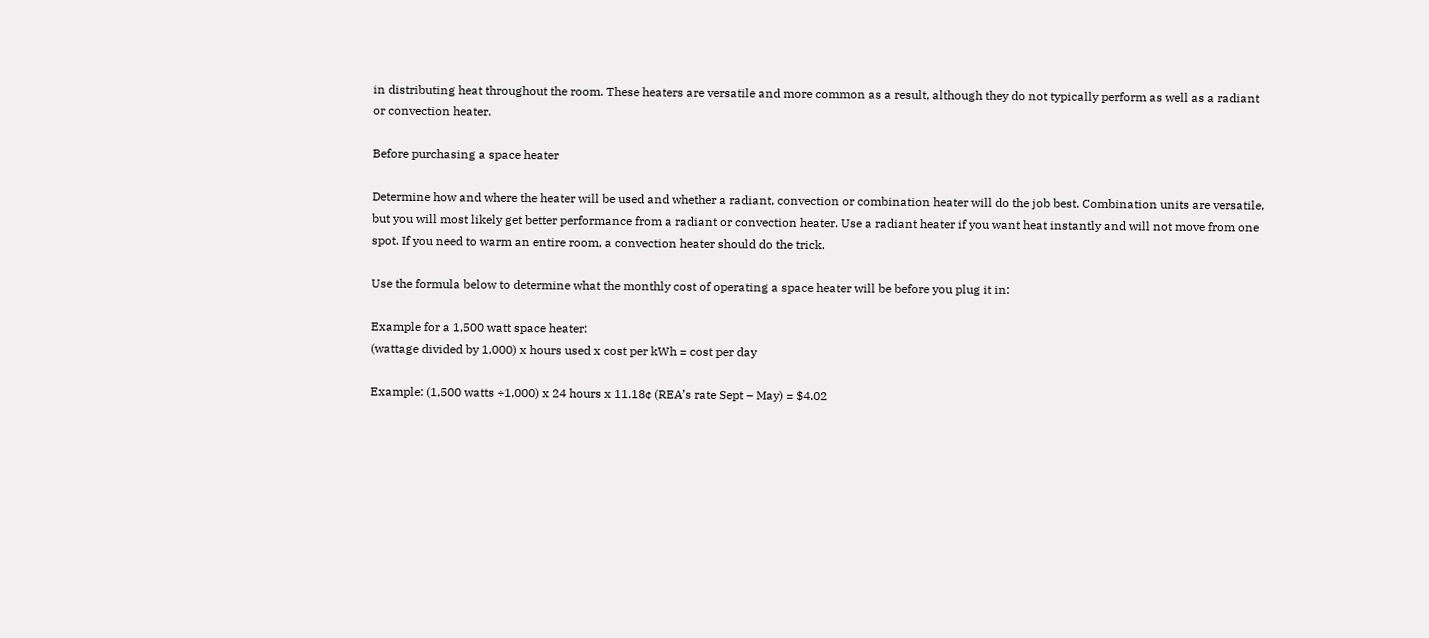in distributing heat throughout the room. These heaters are versatile and more common as a result, although they do not typically perform as well as a radiant or convection heater.

Before purchasing a space heater

Determine how and where the heater will be used and whether a radiant, convection or combination heater will do the job best. Combination units are versatile, but you will most likely get better performance from a radiant or convection heater. Use a radiant heater if you want heat instantly and will not move from one spot. If you need to warm an entire room, a convection heater should do the trick.

Use the formula below to determine what the monthly cost of operating a space heater will be before you plug it in:

Example for a 1,500 watt space heater:
(wattage divided by 1,000) x hours used x cost per kWh = cost per day

Example: (1,500 watts ÷1,000) x 24 hours x 11.18¢ (REA’s rate Sept – May) = $4.02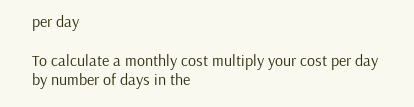per day

To calculate a monthly cost multiply your cost per day by number of days in the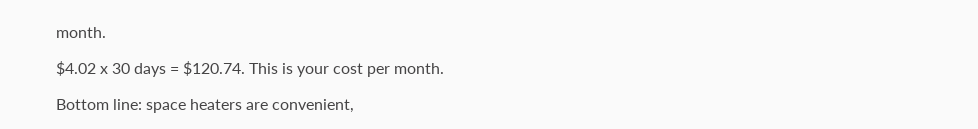month.

$4.02 x 30 days = $120.74. This is your cost per month.

Bottom line: space heaters are convenient,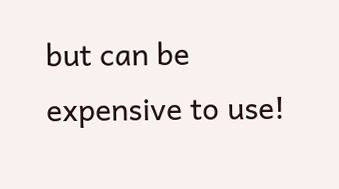but can be expensive to use!